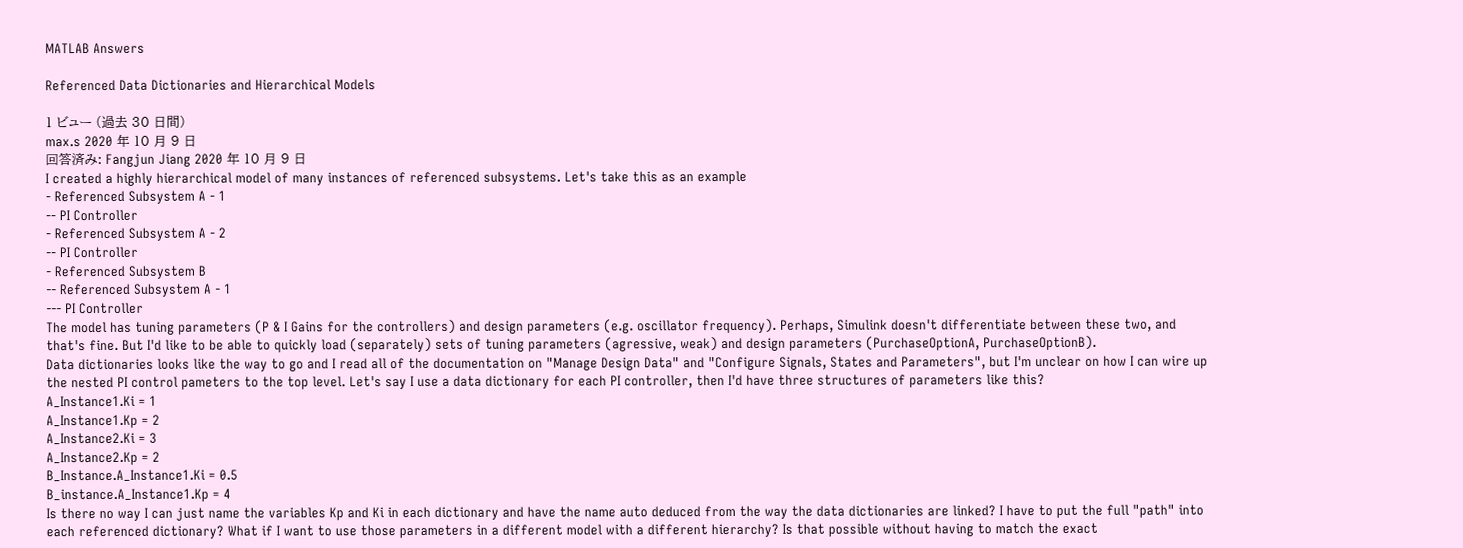MATLAB Answers

Referenced Data Dictionaries and Hierarchical Models

1 ビュー (過去 30 日間)
max.s 2020 年 10 月 9 日
回答済み: Fangjun Jiang 2020 年 10 月 9 日
I created a highly hierarchical model of many instances of referenced subsystems. Let's take this as an example
- Referenced Subsystem A - 1
-- PI Controller
- Referenced Subsystem A - 2
-- PI Controller
- Referenced Subsystem B
-- Referenced Subsystem A - 1
--- PI Controller
The model has tuning parameters (P & I Gains for the controllers) and design parameters (e.g. oscillator frequency). Perhaps, Simulink doesn't differentiate between these two, and that's fine. But I'd like to be able to quickly load (separately) sets of tuning parameters (agressive, weak) and design parameters (PurchaseOptionA, PurchaseOptionB).
Data dictionaries looks like the way to go and I read all of the documentation on "Manage Design Data" and "Configure Signals, States and Parameters", but I'm unclear on how I can wire up the nested PI control pameters to the top level. Let's say I use a data dictionary for each PI controller, then I'd have three structures of parameters like this?
A_Instance1.Ki = 1
A_Instance1.Kp = 2
A_Instance2.Ki = 3
A_Instance2.Kp = 2
B_Instance.A_Instance1.Ki = 0.5
B_instance.A_Instance1.Kp = 4
Is there no way I can just name the variables Kp and Ki in each dictionary and have the name auto deduced from the way the data dictionaries are linked? I have to put the full "path" into each referenced dictionary? What if I want to use those parameters in a different model with a different hierarchy? Is that possible without having to match the exact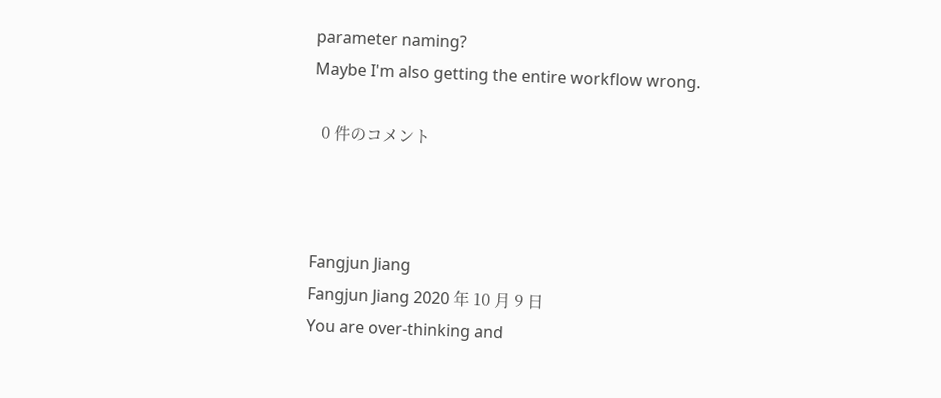parameter naming?
Maybe I'm also getting the entire workflow wrong.

  0 件のコメント



Fangjun Jiang
Fangjun Jiang 2020 年 10 月 9 日
You are over-thinking and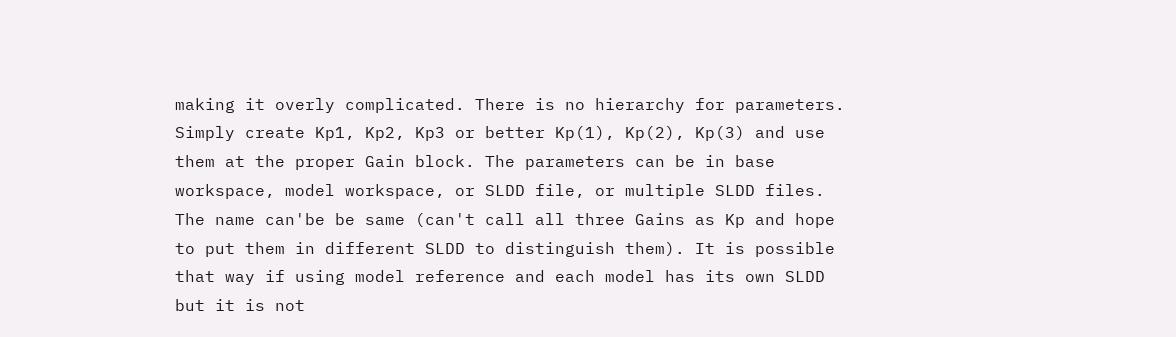making it overly complicated. There is no hierarchy for parameters. Simply create Kp1, Kp2, Kp3 or better Kp(1), Kp(2), Kp(3) and use them at the proper Gain block. The parameters can be in base workspace, model workspace, or SLDD file, or multiple SLDD files. The name can'be be same (can't call all three Gains as Kp and hope to put them in different SLDD to distinguish them). It is possible that way if using model reference and each model has its own SLDD but it is not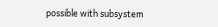possible with subsystem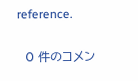reference.

  0 件のコメン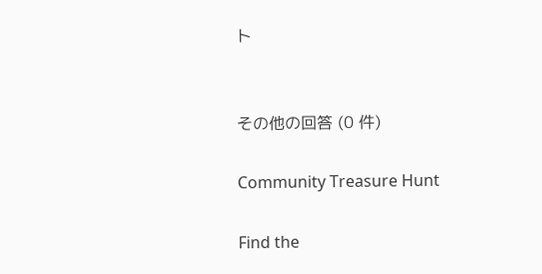ト


その他の回答 (0 件)

Community Treasure Hunt

Find the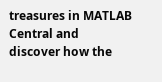treasures in MATLAB Central and discover how the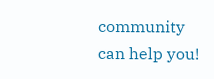community can help you!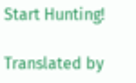Start Hunting!

Translated by